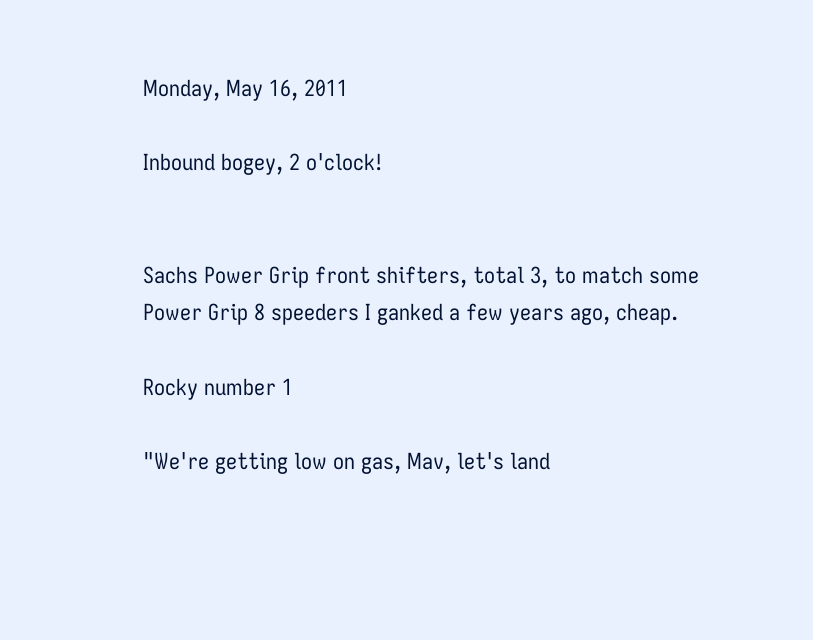Monday, May 16, 2011

Inbound bogey, 2 o'clock!


Sachs Power Grip front shifters, total 3, to match some Power Grip 8 speeders I ganked a few years ago, cheap.

Rocky number 1

"We're getting low on gas, Mav, let's land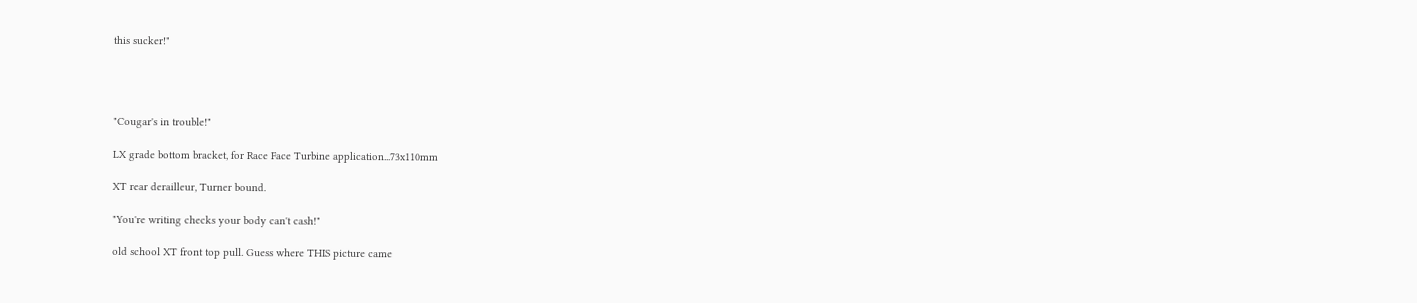this sucker!"




"Cougar's in trouble!"

LX grade bottom bracket, for Race Face Turbine application...73x110mm

XT rear derailleur, Turner bound.

"You're writing checks your body can't cash!"

old school XT front top pull. Guess where THIS picture came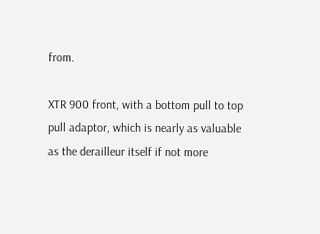from.

XTR 900 front, with a bottom pull to top pull adaptor, which is nearly as valuable as the derailleur itself if not more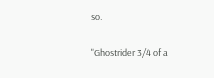so.

"Ghostrider 3/4 of a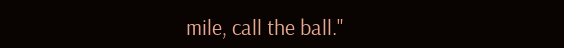mile, call the ball."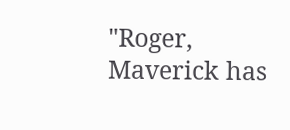"Roger, Maverick has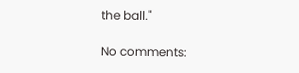the ball."

No comments: